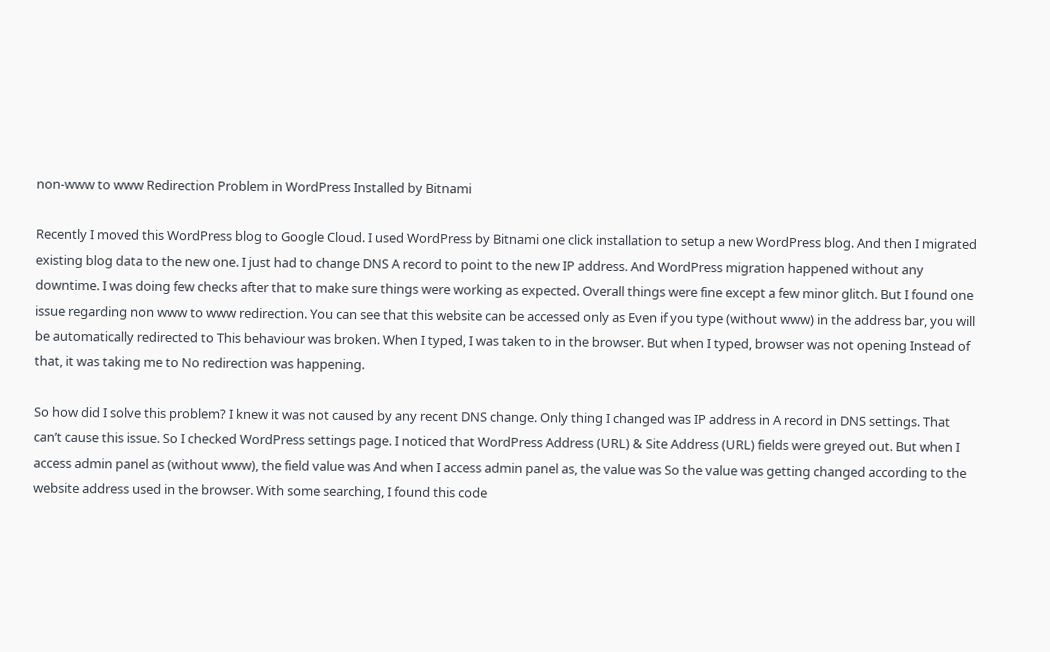non-www to www Redirection Problem in WordPress Installed by Bitnami

Recently I moved this WordPress blog to Google Cloud. I used WordPress by Bitnami one click installation to setup a new WordPress blog. And then I migrated existing blog data to the new one. I just had to change DNS A record to point to the new IP address. And WordPress migration happened without any downtime. I was doing few checks after that to make sure things were working as expected. Overall things were fine except a few minor glitch. But I found one issue regarding non www to www redirection. You can see that this website can be accessed only as Even if you type (without www) in the address bar, you will be automatically redirected to This behaviour was broken. When I typed, I was taken to in the browser. But when I typed, browser was not opening Instead of that, it was taking me to No redirection was happening.

So how did I solve this problem? I knew it was not caused by any recent DNS change. Only thing I changed was IP address in A record in DNS settings. That can’t cause this issue. So I checked WordPress settings page. I noticed that WordPress Address (URL) & Site Address (URL) fields were greyed out. But when I access admin panel as (without www), the field value was And when I access admin panel as, the value was So the value was getting changed according to the website address used in the browser. With some searching, I found this code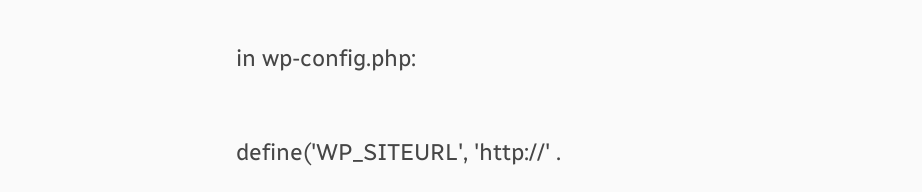in wp-config.php:

define('WP_SITEURL', 'http://' .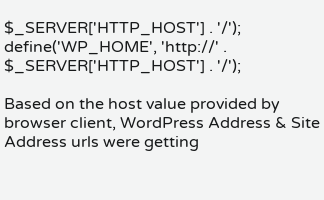$_SERVER['HTTP_HOST'] . '/');
define('WP_HOME', 'http://' . $_SERVER['HTTP_HOST'] . '/');

Based on the host value provided by browser client, WordPress Address & Site Address urls were getting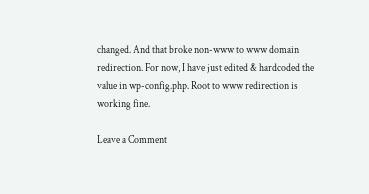changed. And that broke non-www to www domain redirection. For now, I have just edited & hardcoded the value in wp-config.php. Root to www redirection is working fine.

Leave a Comment